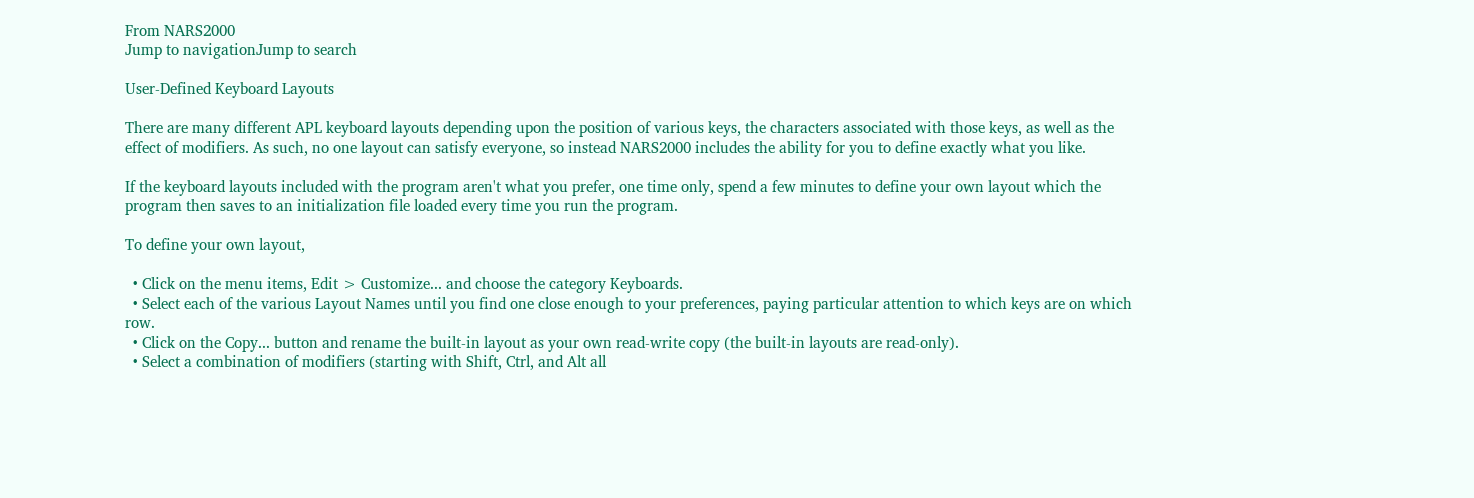From NARS2000
Jump to navigationJump to search

User-Defined Keyboard Layouts

There are many different APL keyboard layouts depending upon the position of various keys, the characters associated with those keys, as well as the effect of modifiers. As such, no one layout can satisfy everyone, so instead NARS2000 includes the ability for you to define exactly what you like.

If the keyboard layouts included with the program aren't what you prefer, one time only, spend a few minutes to define your own layout which the program then saves to an initialization file loaded every time you run the program.

To define your own layout,

  • Click on the menu items, Edit > Customize... and choose the category Keyboards.
  • Select each of the various Layout Names until you find one close enough to your preferences, paying particular attention to which keys are on which row.
  • Click on the Copy... button and rename the built-in layout as your own read-write copy (the built-in layouts are read-only).
  • Select a combination of modifiers (starting with Shift, Ctrl, and Alt all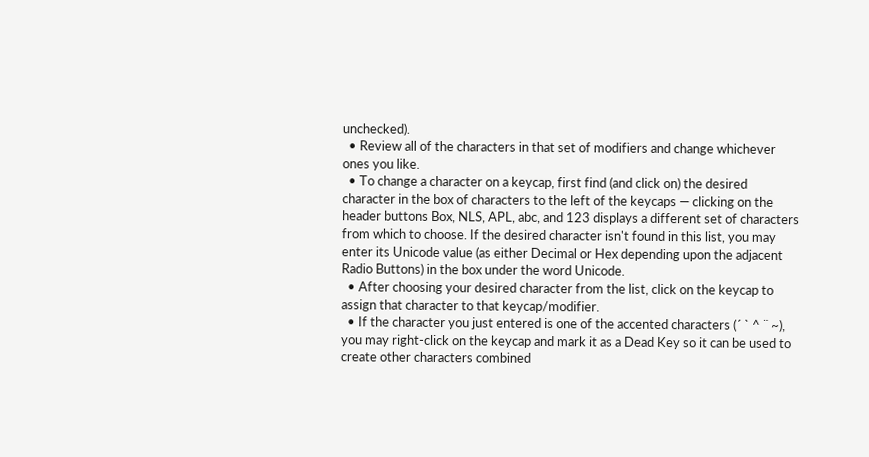unchecked).
  • Review all of the characters in that set of modifiers and change whichever ones you like.
  • To change a character on a keycap, first find (and click on) the desired character in the box of characters to the left of the keycaps — clicking on the header buttons Box, NLS, APL, abc, and 123 displays a different set of characters from which to choose. If the desired character isn't found in this list, you may enter its Unicode value (as either Decimal or Hex depending upon the adjacent Radio Buttons) in the box under the word Unicode.
  • After choosing your desired character from the list, click on the keycap to assign that character to that keycap/modifier.
  • If the character you just entered is one of the accented characters (´ ` ^ ¨ ~), you may right-click on the keycap and mark it as a Dead Key so it can be used to create other characters combined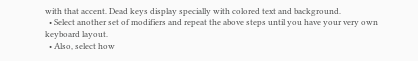with that accent. Dead keys display specially with colored text and background.
  • Select another set of modifiers and repeat the above steps until you have your very own keyboard layout.
  • Also, select how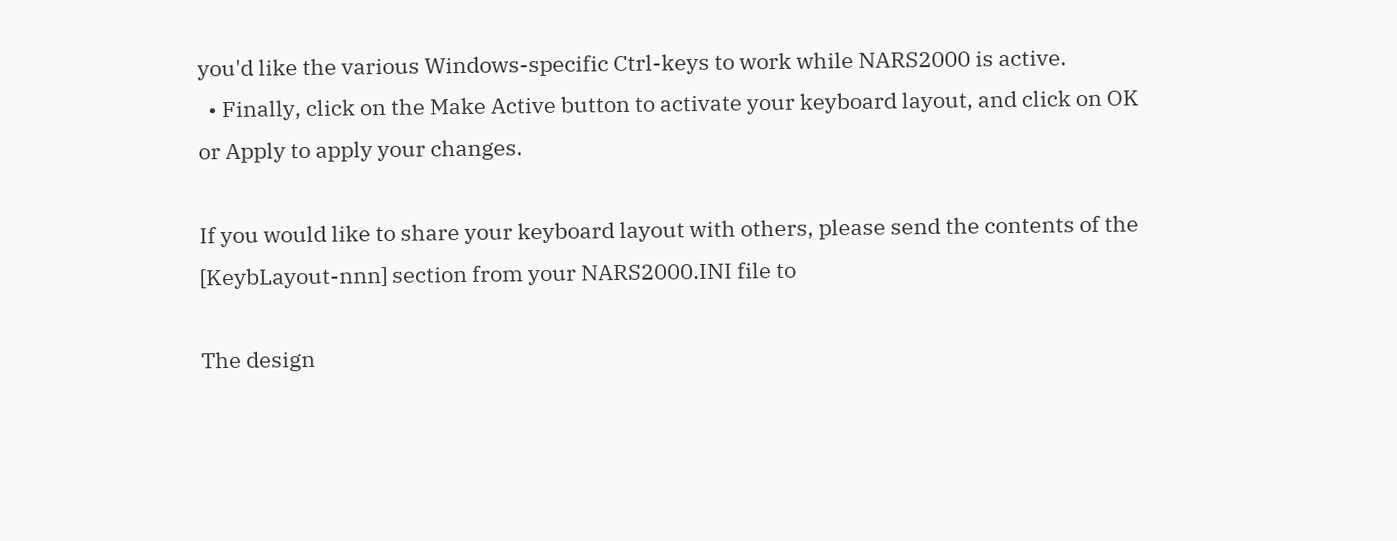you'd like the various Windows-specific Ctrl-keys to work while NARS2000 is active.
  • Finally, click on the Make Active button to activate your keyboard layout, and click on OK or Apply to apply your changes.

If you would like to share your keyboard layout with others, please send the contents of the [KeybLayout-nnn] section from your NARS2000.INI file to

The design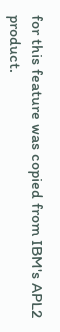for this feature was copied from IBM's APL2 product.